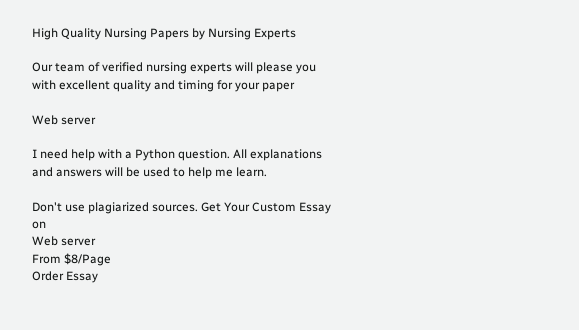High Quality Nursing Papers by Nursing Experts

Our team of verified nursing experts will please you with excellent quality and timing for your paper

Web server

I need help with a Python question. All explanations and answers will be used to help me learn.

Don't use plagiarized sources. Get Your Custom Essay on
Web server
From $8/Page
Order Essay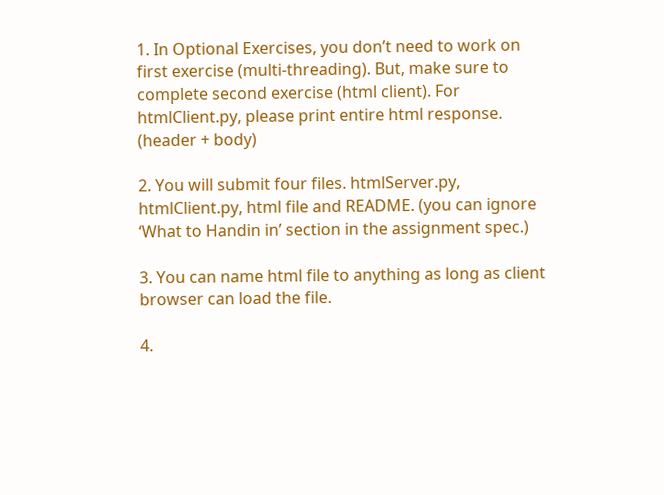1. In Optional Exercises, you don’t need to work on first exercise (multi-threading). But, make sure to complete second exercise (html client). For htmlClient.py, please print entire html response. (header + body)

2. You will submit four files. htmlServer.py, htmlClient.py, html file and README. (you can ignore ‘What to Handin in’ section in the assignment spec.)

3. You can name html file to anything as long as client browser can load the file.

4.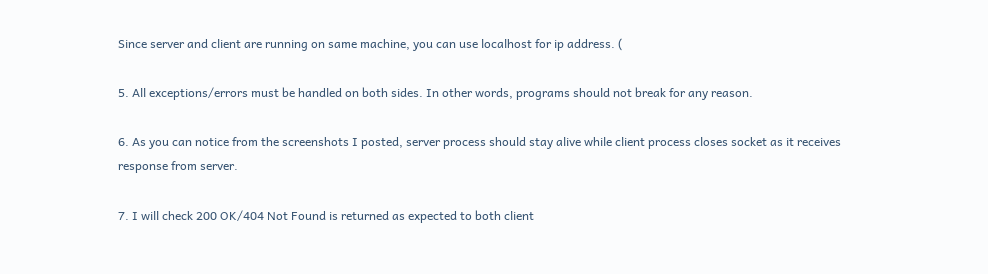Since server and client are running on same machine, you can use localhost for ip address. (

5. All exceptions/errors must be handled on both sides. In other words, programs should not break for any reason.

6. As you can notice from the screenshots I posted, server process should stay alive while client process closes socket as it receives response from server.

7. I will check 200 OK/404 Not Found is returned as expected to both client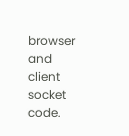browser and client socket code.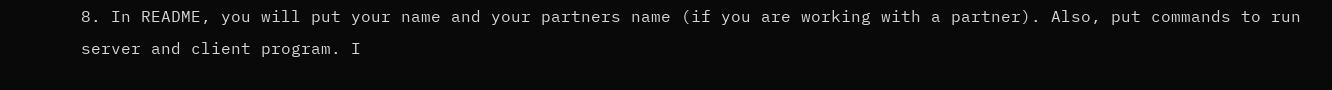8. In README, you will put your name and your partners name (if you are working with a partner). Also, put commands to run server and client program. I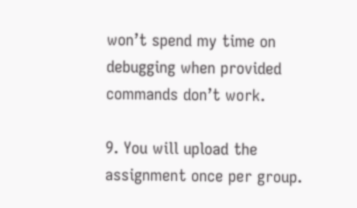won’t spend my time on debugging when provided commands don’t work.

9. You will upload the assignment once per group.